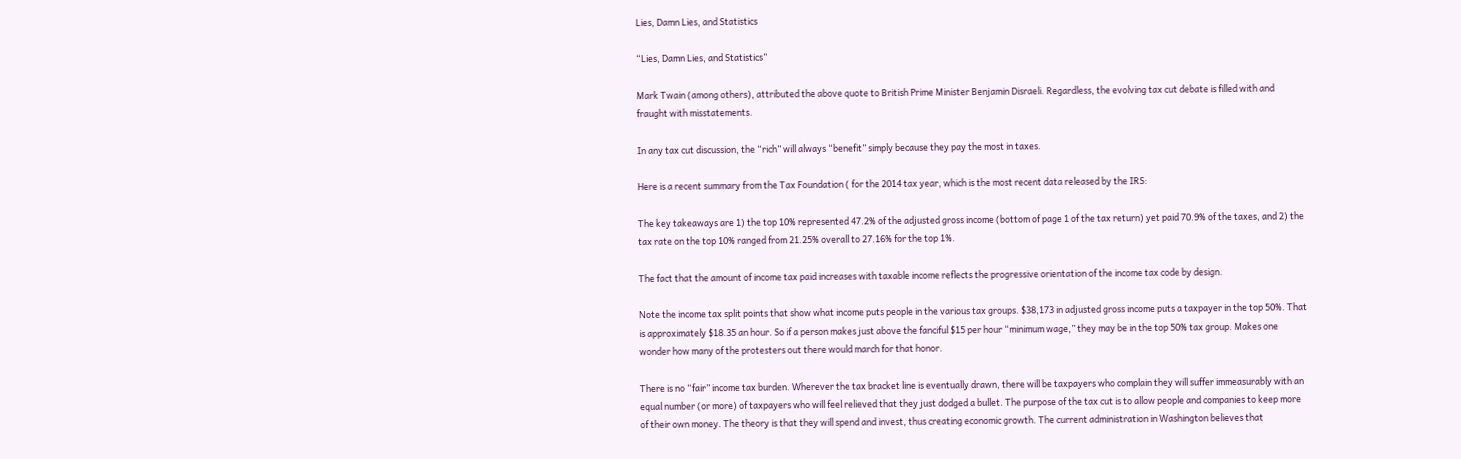Lies, Damn Lies, and Statistics

“Lies, Damn Lies, and Statistics”

Mark Twain (among others), attributed the above quote to British Prime Minister Benjamin Disraeli. Regardless, the evolving tax cut debate is filled with and fraught with misstatements.

In any tax cut discussion, the “rich” will always “benefit” simply because they pay the most in taxes.

Here is a recent summary from the Tax Foundation ( for the 2014 tax year, which is the most recent data released by the IRS:

The key takeaways are 1) the top 10% represented 47.2% of the adjusted gross income (bottom of page 1 of the tax return) yet paid 70.9% of the taxes, and 2) the tax rate on the top 10% ranged from 21.25% overall to 27.16% for the top 1%.

The fact that the amount of income tax paid increases with taxable income reflects the progressive orientation of the income tax code by design.

Note the income tax split points that show what income puts people in the various tax groups. $38,173 in adjusted gross income puts a taxpayer in the top 50%. That is approximately $18.35 an hour. So if a person makes just above the fanciful $15 per hour “minimum wage,” they may be in the top 50% tax group. Makes one wonder how many of the protesters out there would march for that honor.

There is no “fair” income tax burden. Wherever the tax bracket line is eventually drawn, there will be taxpayers who complain they will suffer immeasurably with an equal number (or more) of taxpayers who will feel relieved that they just dodged a bullet. The purpose of the tax cut is to allow people and companies to keep more of their own money. The theory is that they will spend and invest, thus creating economic growth. The current administration in Washington believes that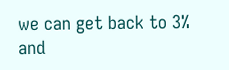we can get back to 3% and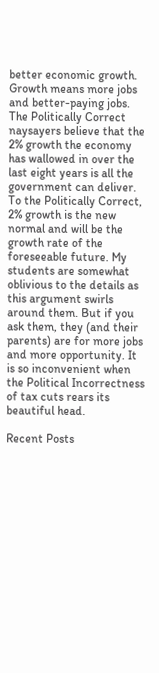better economic growth. Growth means more jobs and better-paying jobs. The Politically Correct naysayers believe that the 2% growth the economy has wallowed in over the last eight years is all the government can deliver. To the Politically Correct, 2% growth is the new normal and will be the growth rate of the foreseeable future. My students are somewhat oblivious to the details as this argument swirls around them. But if you ask them, they (and their parents) are for more jobs and more opportunity. It is so inconvenient when the Political Incorrectness of tax cuts rears its beautiful head.

Recent Posts